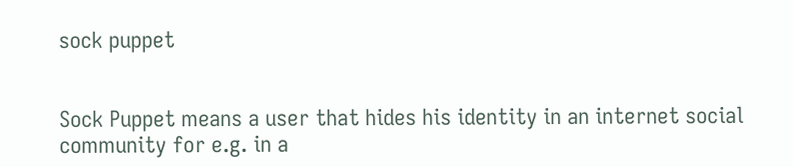sock puppet


Sock Puppet means a user that hides his identity in an internet social community for e.g. in a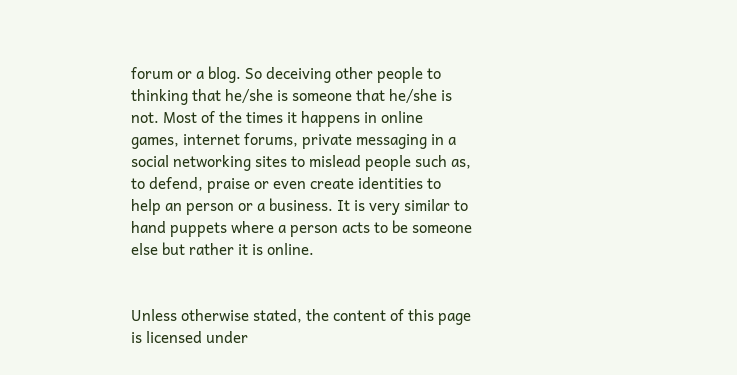forum or a blog. So deceiving other people to thinking that he/she is someone that he/she is not. Most of the times it happens in online games, internet forums, private messaging in a social networking sites to mislead people such as, to defend, praise or even create identities to help an person or a business. It is very similar to hand puppets where a person acts to be someone else but rather it is online.


Unless otherwise stated, the content of this page is licensed under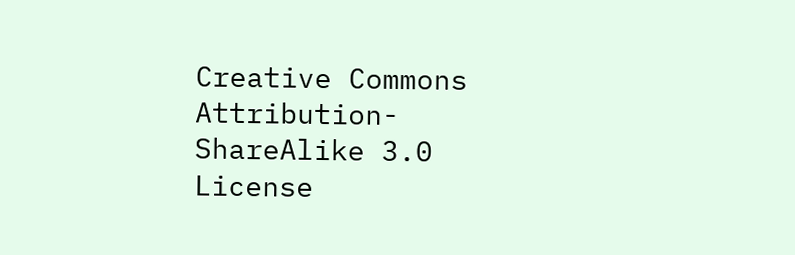Creative Commons Attribution-ShareAlike 3.0 License